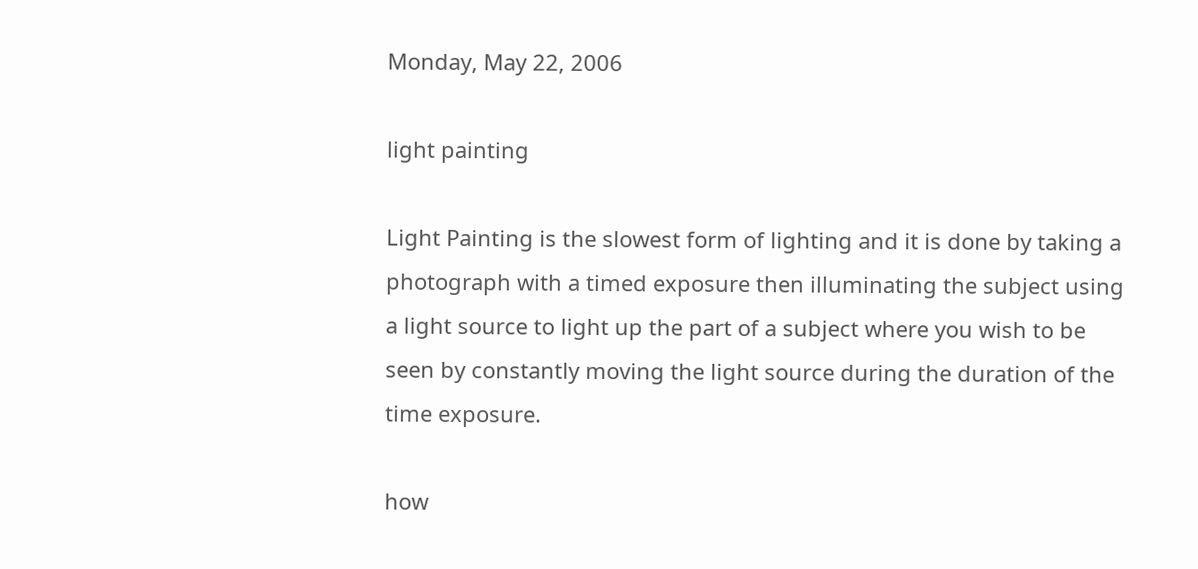Monday, May 22, 2006

light painting

Light Painting is the slowest form of lighting and it is done by taking a photograph with a timed exposure then illuminating the subject using a light source to light up the part of a subject where you wish to be seen by constantly moving the light source during the duration of the time exposure.

how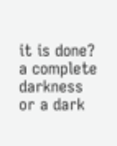it is done? a complete darkness or a dark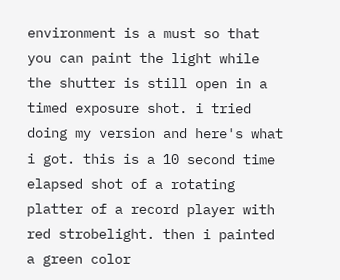environment is a must so that you can paint the light while the shutter is still open in a timed exposure shot. i tried doing my version and here's what i got. this is a 10 second time elapsed shot of a rotating platter of a record player with red strobelight. then i painted a green color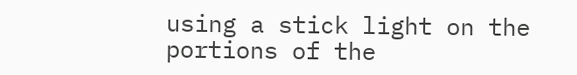using a stick light on the portions of the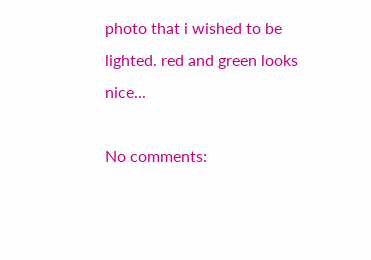photo that i wished to be lighted. red and green looks nice...

No comments: